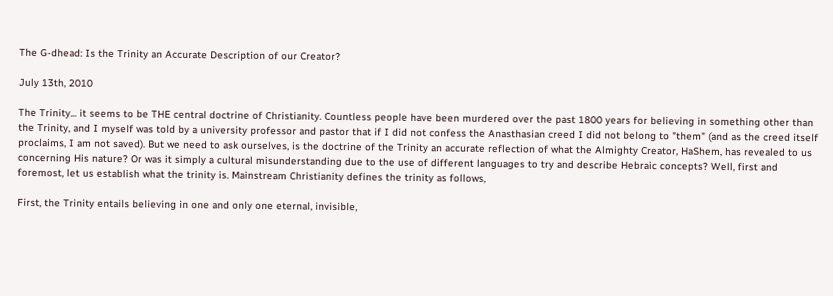The G-dhead: Is the Trinity an Accurate Description of our Creator?

July 13th, 2010

The Trinity... it seems to be THE central doctrine of Christianity. Countless people have been murdered over the past 1800 years for believing in something other than the Trinity, and I myself was told by a university professor and pastor that if I did not confess the Anasthasian creed I did not belong to "them" (and as the creed itself proclaims, I am not saved). But we need to ask ourselves, is the doctrine of the Trinity an accurate reflection of what the Almighty Creator, HaShem, has revealed to us concerning His nature? Or was it simply a cultural misunderstanding due to the use of different languages to try and describe Hebraic concepts? Well, first and foremost, let us establish what the trinity is. Mainstream Christianity defines the trinity as follows,

First, the Trinity entails believing in one and only one eternal, invisible,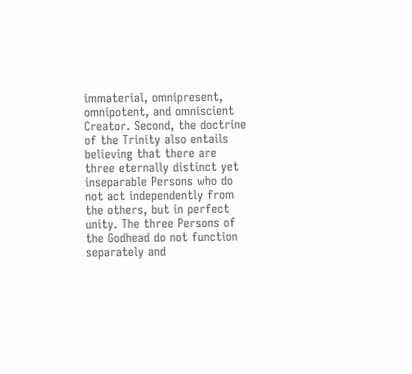immaterial, omnipresent, omnipotent, and omniscient Creator. Second, the doctrine of the Trinity also entails believing that there are three eternally distinct yet inseparable Persons who do not act independently from the others, but in perfect unity. The three Persons of the Godhead do not function separately and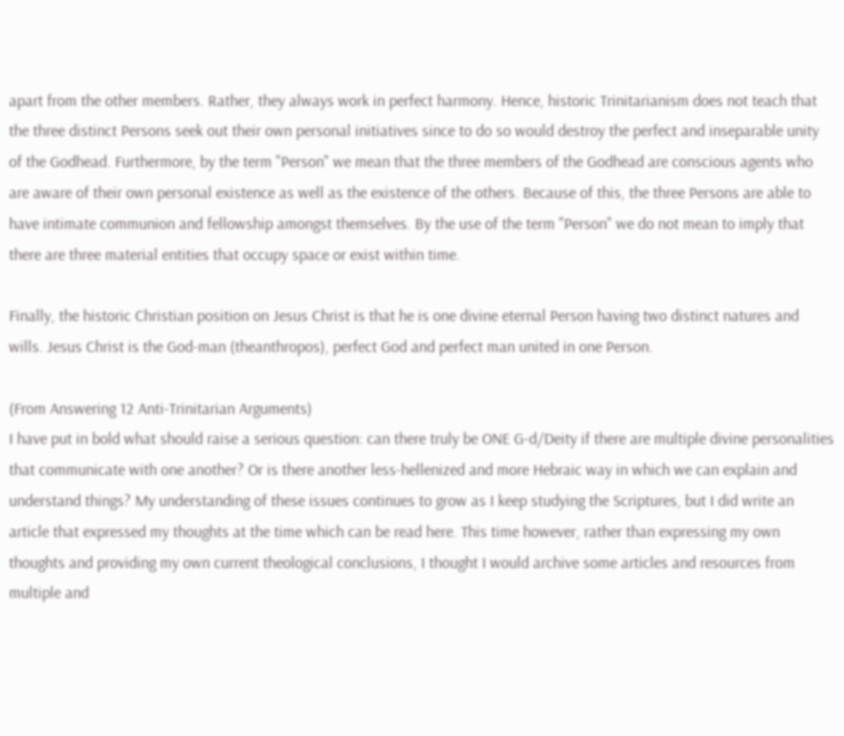apart from the other members. Rather, they always work in perfect harmony. Hence, historic Trinitarianism does not teach that the three distinct Persons seek out their own personal initiatives since to do so would destroy the perfect and inseparable unity of the Godhead. Furthermore, by the term "Person" we mean that the three members of the Godhead are conscious agents who are aware of their own personal existence as well as the existence of the others. Because of this, the three Persons are able to have intimate communion and fellowship amongst themselves. By the use of the term "Person" we do not mean to imply that there are three material entities that occupy space or exist within time.

Finally, the historic Christian position on Jesus Christ is that he is one divine eternal Person having two distinct natures and wills. Jesus Christ is the God-man (theanthropos), perfect God and perfect man united in one Person.

(From Answering 12 Anti-Trinitarian Arguments)
I have put in bold what should raise a serious question: can there truly be ONE G-d/Deity if there are multiple divine personalities that communicate with one another? Or is there another less-hellenized and more Hebraic way in which we can explain and understand things? My understanding of these issues continues to grow as I keep studying the Scriptures, but I did write an article that expressed my thoughts at the time which can be read here. This time however, rather than expressing my own thoughts and providing my own current theological conclusions, I thought I would archive some articles and resources from multiple and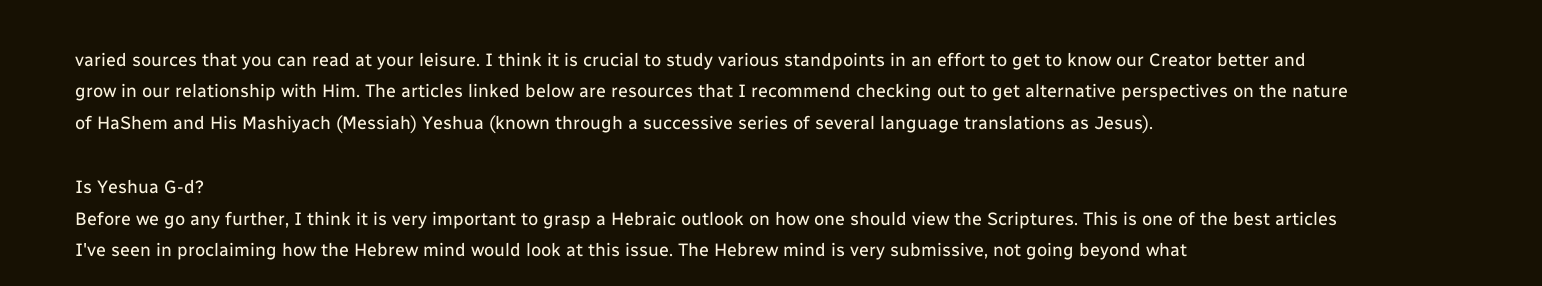varied sources that you can read at your leisure. I think it is crucial to study various standpoints in an effort to get to know our Creator better and grow in our relationship with Him. The articles linked below are resources that I recommend checking out to get alternative perspectives on the nature of HaShem and His Mashiyach (Messiah) Yeshua (known through a successive series of several language translations as Jesus).

Is Yeshua G-d?
Before we go any further, I think it is very important to grasp a Hebraic outlook on how one should view the Scriptures. This is one of the best articles I've seen in proclaiming how the Hebrew mind would look at this issue. The Hebrew mind is very submissive, not going beyond what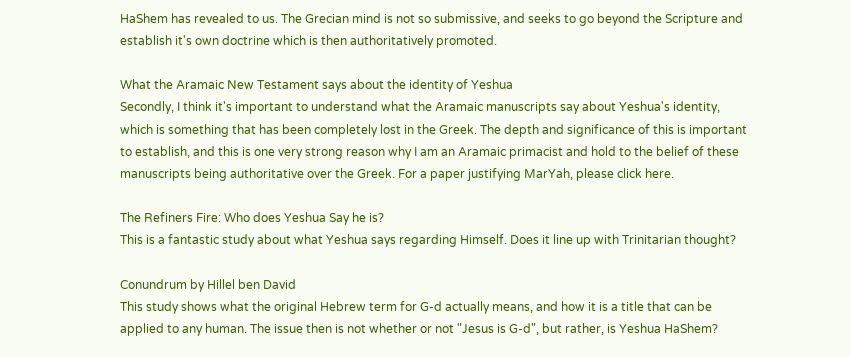HaShem has revealed to us. The Grecian mind is not so submissive, and seeks to go beyond the Scripture and establish it's own doctrine which is then authoritatively promoted.

What the Aramaic New Testament says about the identity of Yeshua
Secondly, I think it's important to understand what the Aramaic manuscripts say about Yeshua's identity, which is something that has been completely lost in the Greek. The depth and significance of this is important to establish, and this is one very strong reason why I am an Aramaic primacist and hold to the belief of these manuscripts being authoritative over the Greek. For a paper justifying MarYah, please click here.

The Refiners Fire: Who does Yeshua Say he is?
This is a fantastic study about what Yeshua says regarding Himself. Does it line up with Trinitarian thought?

Conundrum by Hillel ben David
This study shows what the original Hebrew term for G-d actually means, and how it is a title that can be applied to any human. The issue then is not whether or not "Jesus is G-d", but rather, is Yeshua HaShem?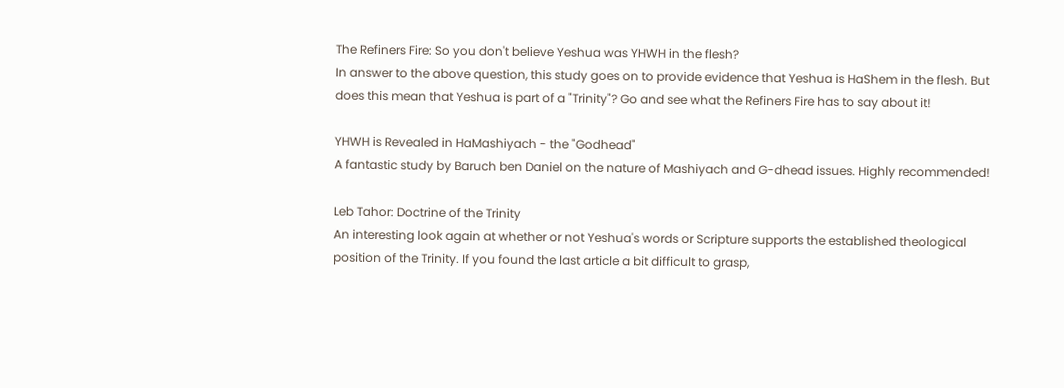The Refiners Fire: So you don't believe Yeshua was YHWH in the flesh?
In answer to the above question, this study goes on to provide evidence that Yeshua is HaShem in the flesh. But does this mean that Yeshua is part of a "Trinity"? Go and see what the Refiners Fire has to say about it!

YHWH is Revealed in HaMashiyach - the "Godhead"
A fantastic study by Baruch ben Daniel on the nature of Mashiyach and G-dhead issues. Highly recommended!

Leb Tahor: Doctrine of the Trinity
An interesting look again at whether or not Yeshua's words or Scripture supports the established theological position of the Trinity. If you found the last article a bit difficult to grasp,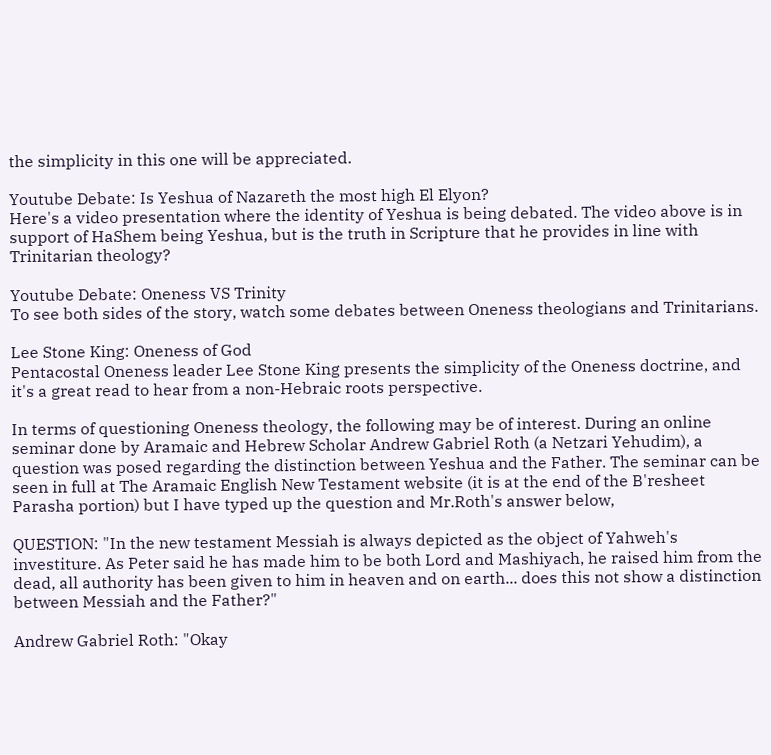the simplicity in this one will be appreciated.

Youtube Debate: Is Yeshua of Nazareth the most high El Elyon?
Here's a video presentation where the identity of Yeshua is being debated. The video above is in support of HaShem being Yeshua, but is the truth in Scripture that he provides in line with Trinitarian theology?

Youtube Debate: Oneness VS Trinity
To see both sides of the story, watch some debates between Oneness theologians and Trinitarians.

Lee Stone King: Oneness of God
Pentacostal Oneness leader Lee Stone King presents the simplicity of the Oneness doctrine, and it's a great read to hear from a non-Hebraic roots perspective.

In terms of questioning Oneness theology, the following may be of interest. During an online seminar done by Aramaic and Hebrew Scholar Andrew Gabriel Roth (a Netzari Yehudim), a question was posed regarding the distinction between Yeshua and the Father. The seminar can be seen in full at The Aramaic English New Testament website (it is at the end of the B'resheet Parasha portion) but I have typed up the question and Mr.Roth's answer below,

QUESTION: "In the new testament Messiah is always depicted as the object of Yahweh's investiture. As Peter said he has made him to be both Lord and Mashiyach, he raised him from the dead, all authority has been given to him in heaven and on earth... does this not show a distinction between Messiah and the Father?"

Andrew Gabriel Roth: "Okay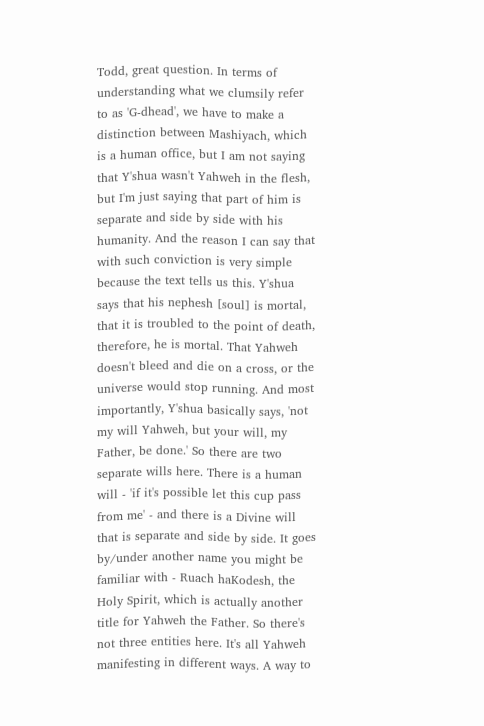Todd, great question. In terms of understanding what we clumsily refer to as 'G-dhead', we have to make a distinction between Mashiyach, which is a human office, but I am not saying that Y'shua wasn't Yahweh in the flesh, but I'm just saying that part of him is separate and side by side with his humanity. And the reason I can say that with such conviction is very simple because the text tells us this. Y'shua says that his nephesh [soul] is mortal, that it is troubled to the point of death, therefore, he is mortal. That Yahweh doesn't bleed and die on a cross, or the universe would stop running. And most importantly, Y'shua basically says, 'not my will Yahweh, but your will, my Father, be done.' So there are two separate wills here. There is a human will - 'if it's possible let this cup pass from me' - and there is a Divine will that is separate and side by side. It goes by/under another name you might be familiar with - Ruach haKodesh, the Holy Spirit, which is actually another title for Yahweh the Father. So there's not three entities here. It's all Yahweh manifesting in different ways. A way to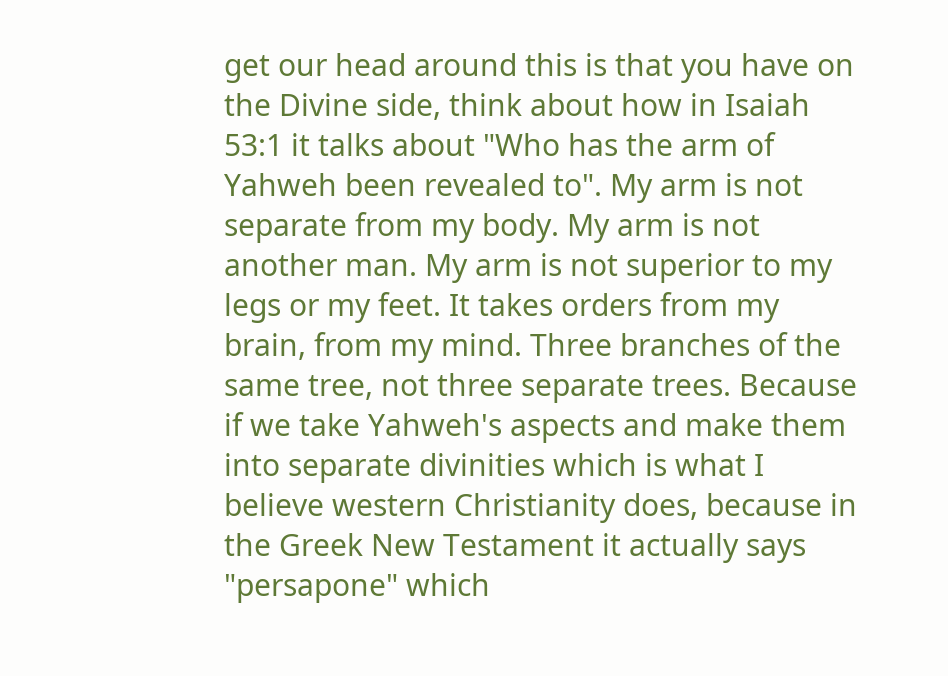get our head around this is that you have on the Divine side, think about how in Isaiah 53:1 it talks about "Who has the arm of Yahweh been revealed to". My arm is not separate from my body. My arm is not another man. My arm is not superior to my legs or my feet. It takes orders from my brain, from my mind. Three branches of the same tree, not three separate trees. Because if we take Yahweh's aspects and make them into separate divinities which is what I believe western Christianity does, because in the Greek New Testament it actually says "persapone" which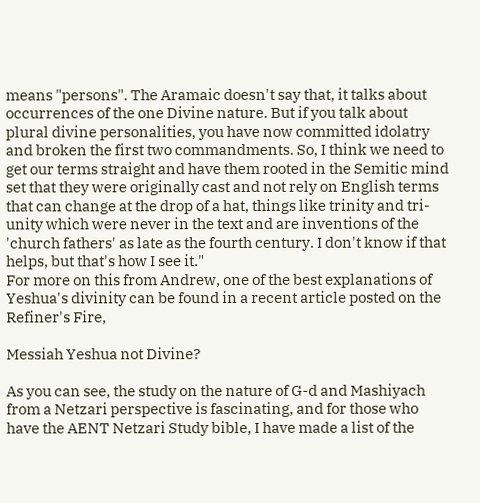means "persons". The Aramaic doesn't say that, it talks about occurrences of the one Divine nature. But if you talk about plural divine personalities, you have now committed idolatry and broken the first two commandments. So, I think we need to get our terms straight and have them rooted in the Semitic mind set that they were originally cast and not rely on English terms that can change at the drop of a hat, things like trinity and tri-unity which were never in the text and are inventions of the 'church fathers' as late as the fourth century. I don't know if that helps, but that's how I see it."
For more on this from Andrew, one of the best explanations of Yeshua's divinity can be found in a recent article posted on the Refiner's Fire,

Messiah Yeshua not Divine?

As you can see, the study on the nature of G-d and Mashiyach from a Netzari perspective is fascinating, and for those who have the AENT Netzari Study bible, I have made a list of the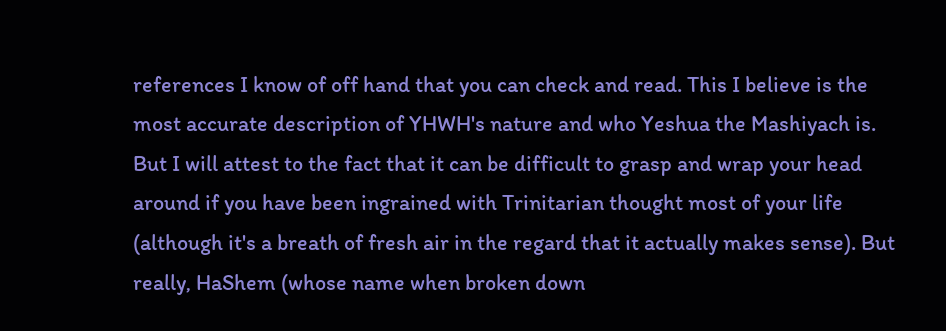references I know of off hand that you can check and read. This I believe is the most accurate description of YHWH's nature and who Yeshua the Mashiyach is. But I will attest to the fact that it can be difficult to grasp and wrap your head around if you have been ingrained with Trinitarian thought most of your life (although it's a breath of fresh air in the regard that it actually makes sense). But really, HaShem (whose name when broken down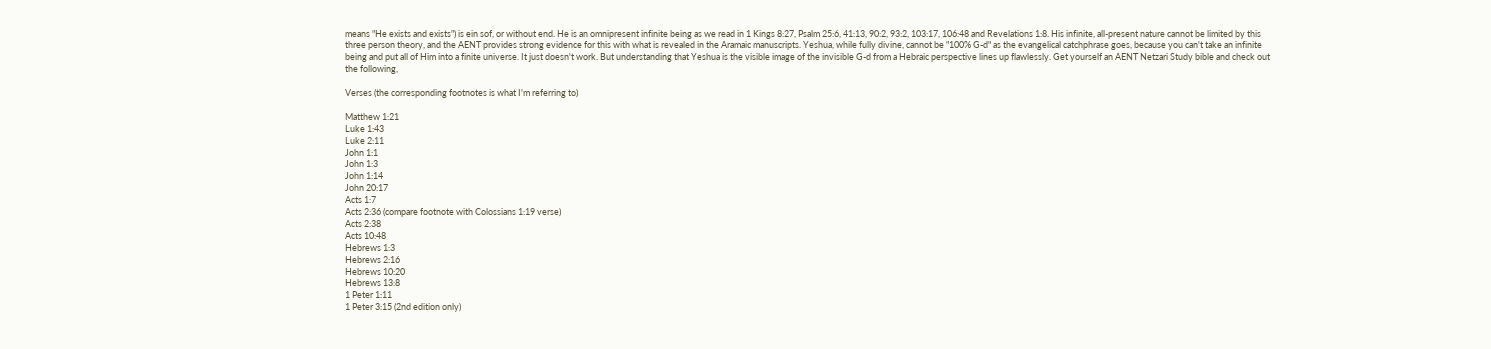means "He exists and exists") is ein sof, or without end. He is an omnipresent infinite being as we read in 1 Kings 8:27, Psalm 25:6, 41:13, 90:2, 93:2, 103:17, 106:48 and Revelations 1:8. His infinite, all-present nature cannot be limited by this three person theory, and the AENT provides strong evidence for this with what is revealed in the Aramaic manuscripts. Yeshua, while fully divine, cannot be "100% G-d" as the evangelical catchphrase goes, because you can't take an infinite being and put all of Him into a finite universe. It just doesn't work. But understanding that Yeshua is the visible image of the invisible G-d from a Hebraic perspective lines up flawlessly. Get yourself an AENT Netzari Study bible and check out the following,

Verses (the corresponding footnotes is what I'm referring to)

Matthew 1:21
Luke 1:43
Luke 2:11
John 1:1
John 1:3
John 1:14
John 20:17
Acts 1:7
Acts 2:36 (compare footnote with Colossians 1:19 verse)
Acts 2:38
Acts 10:48
Hebrews 1:3
Hebrews 2:16
Hebrews 10:20
Hebrews 13:8
1 Peter 1:11
1 Peter 3:15 (2nd edition only)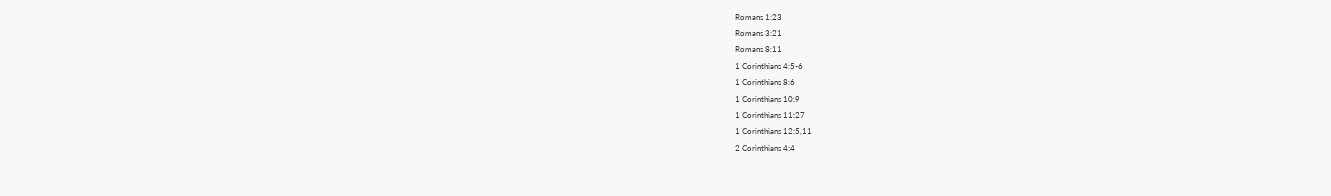Romans 1:23
Romans 3:21
Romans 8:11
1 Corinthians 4:5-6
1 Corinthians 8:6
1 Corinthians 10:9
1 Corinthians 11:27
1 Corinthians 12:5,11
2 Corinthians 4:4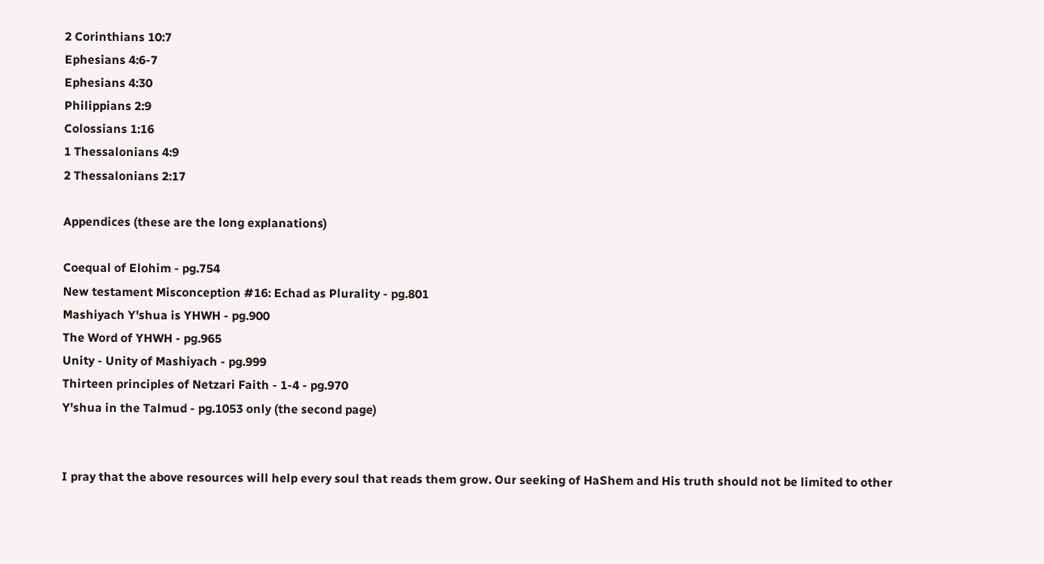2 Corinthians 10:7
Ephesians 4:6-7
Ephesians 4:30
Philippians 2:9
Colossians 1:16
1 Thessalonians 4:9
2 Thessalonians 2:17

Appendices (these are the long explanations)

Coequal of Elohim - pg.754
New testament Misconception #16: Echad as Plurality - pg.801
Mashiyach Y'shua is YHWH - pg.900
The Word of YHWH - pg.965
Unity - Unity of Mashiyach - pg.999
Thirteen principles of Netzari Faith - 1-4 - pg.970
Y'shua in the Talmud - pg.1053 only (the second page)


I pray that the above resources will help every soul that reads them grow. Our seeking of HaShem and His truth should not be limited to other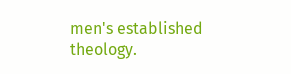men's established theology.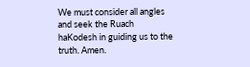We must consider all angles and seek the Ruach haKodesh in guiding us to the truth. Amen.